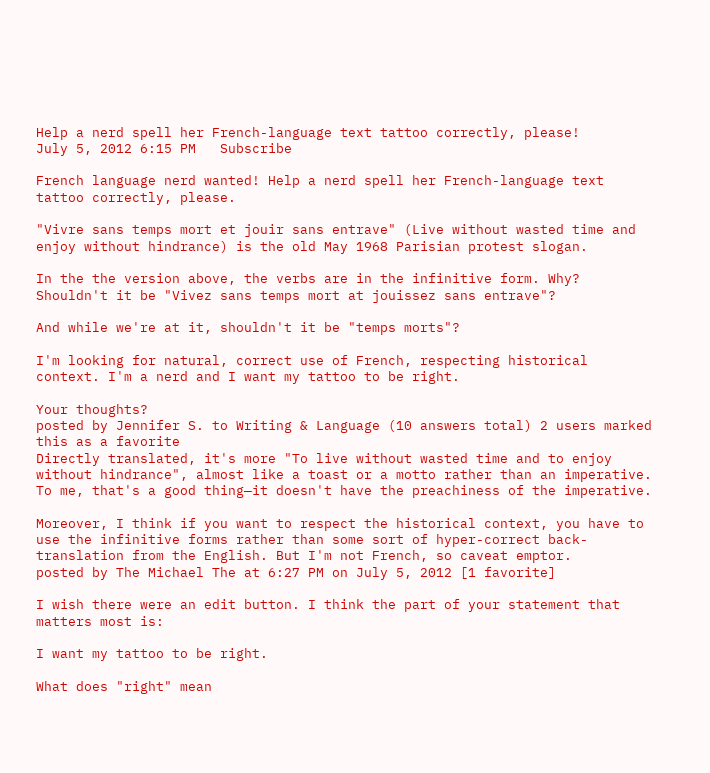Help a nerd spell her French-language text tattoo correctly, please!
July 5, 2012 6:15 PM   Subscribe

French language nerd wanted! Help a nerd spell her French-language text tattoo correctly, please.

"Vivre sans temps mort et jouir sans entrave" (Live without wasted time and enjoy without hindrance) is the old May 1968 Parisian protest slogan.

In the the version above, the verbs are in the infinitive form. Why? Shouldn't it be "Vivez sans temps mort at jouissez sans entrave"?

And while we're at it, shouldn't it be "temps morts"?

I'm looking for natural, correct use of French, respecting historical context. I'm a nerd and I want my tattoo to be right.

Your thoughts?
posted by Jennifer S. to Writing & Language (10 answers total) 2 users marked this as a favorite
Directly translated, it's more "To live without wasted time and to enjoy without hindrance", almost like a toast or a motto rather than an imperative. To me, that's a good thing—it doesn't have the preachiness of the imperative.

Moreover, I think if you want to respect the historical context, you have to use the infinitive forms rather than some sort of hyper-correct back-translation from the English. But I'm not French, so caveat emptor.
posted by The Michael The at 6:27 PM on July 5, 2012 [1 favorite]

I wish there were an edit button. I think the part of your statement that matters most is:

I want my tattoo to be right.

What does "right" mean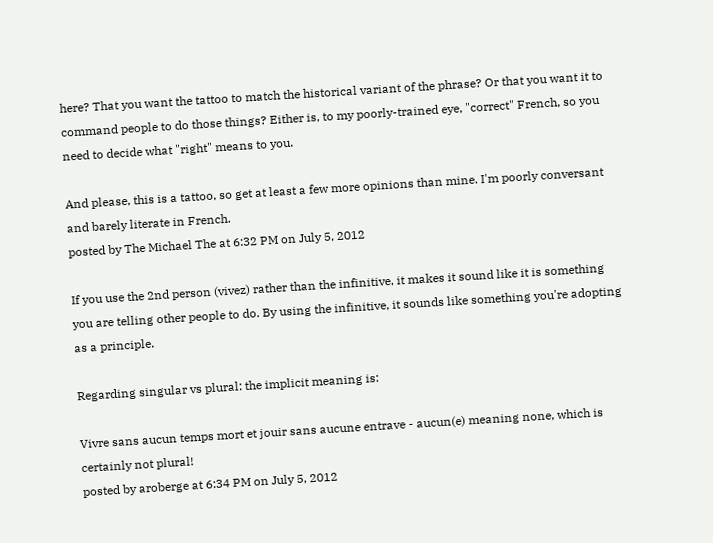here? That you want the tattoo to match the historical variant of the phrase? Or that you want it to command people to do those things? Either is, to my poorly-trained eye, "correct" French, so you need to decide what "right" means to you.

And please, this is a tattoo, so get at least a few more opinions than mine. I'm poorly conversant and barely literate in French.
posted by The Michael The at 6:32 PM on July 5, 2012

If you use the 2nd person (vivez) rather than the infinitive, it makes it sound like it is something you are telling other people to do. By using the infinitive, it sounds like something you're adopting as a principle.

Regarding singular vs plural: the implicit meaning is:

Vivre sans aucun temps mort et jouir sans aucune entrave - aucun(e) meaning none, which is certainly not plural!
posted by aroberge at 6:34 PM on July 5, 2012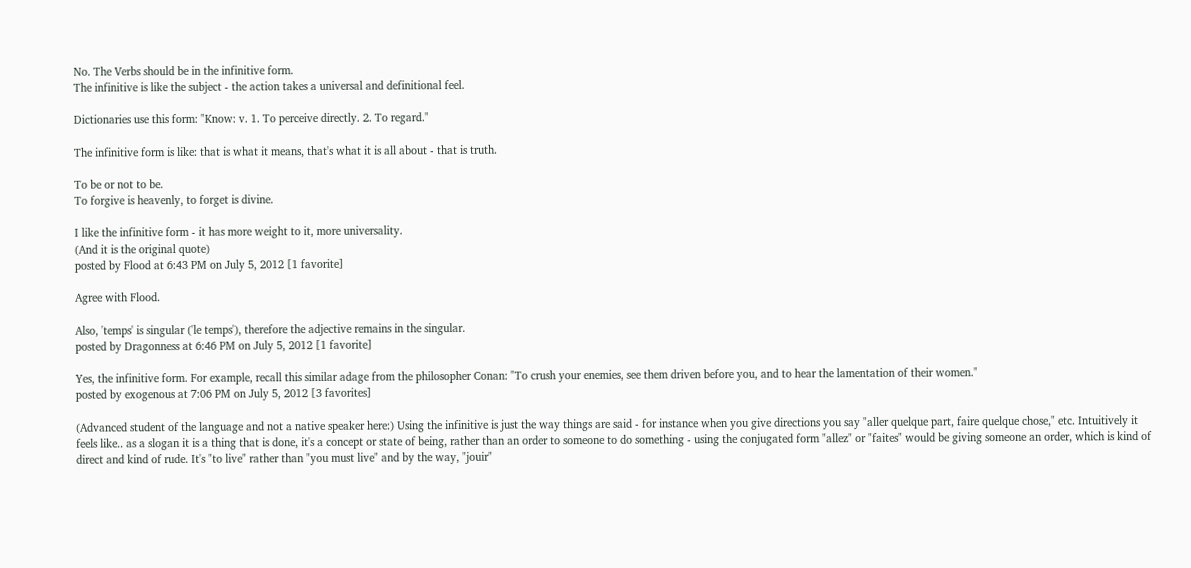No. The Verbs should be in the infinitive form.
The infinitive is like the subject - the action takes a universal and definitional feel.

Dictionaries use this form: "Know: v. 1. To perceive directly. 2. To regard."

The infinitive form is like: that is what it means, that's what it is all about - that is truth.

To be or not to be.
To forgive is heavenly, to forget is divine.

I like the infinitive form - it has more weight to it, more universality.
(And it is the original quote)
posted by Flood at 6:43 PM on July 5, 2012 [1 favorite]

Agree with Flood.

Also, 'temps' is singular ('le temps'), therefore the adjective remains in the singular.
posted by Dragonness at 6:46 PM on July 5, 2012 [1 favorite]

Yes, the infinitive form. For example, recall this similar adage from the philosopher Conan: "To crush your enemies, see them driven before you, and to hear the lamentation of their women."
posted by exogenous at 7:06 PM on July 5, 2012 [3 favorites]

(Advanced student of the language and not a native speaker here:) Using the infinitive is just the way things are said - for instance when you give directions you say "aller quelque part, faire quelque chose," etc. Intuitively it feels like.. as a slogan it is a thing that is done, it's a concept or state of being, rather than an order to someone to do something - using the conjugated form "allez" or "faites" would be giving someone an order, which is kind of direct and kind of rude. It's "to live" rather than "you must live" and by the way, "jouir"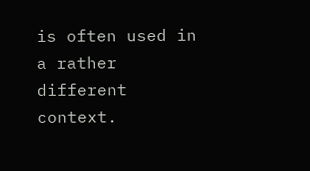is often used in a rather different context.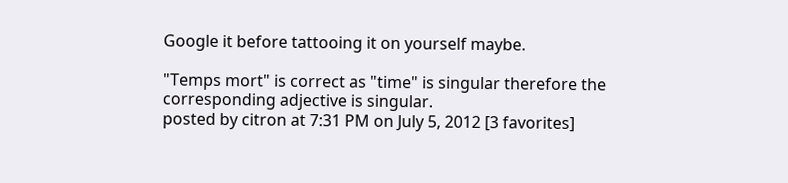Google it before tattooing it on yourself maybe.

"Temps mort" is correct as "time" is singular therefore the corresponding adjective is singular.
posted by citron at 7:31 PM on July 5, 2012 [3 favorites]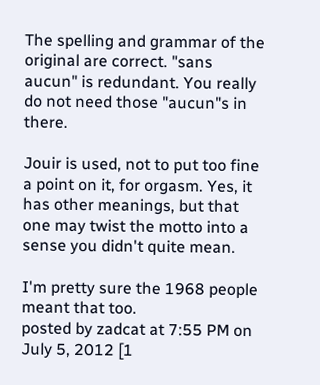The spelling and grammar of the original are correct. "sans aucun" is redundant. You really do not need those "aucun"s in there.

Jouir is used, not to put too fine a point on it, for orgasm. Yes, it has other meanings, but that one may twist the motto into a sense you didn't quite mean.

I'm pretty sure the 1968 people meant that too.
posted by zadcat at 7:55 PM on July 5, 2012 [1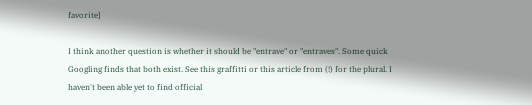favorite]

I think another question is whether it should be "entrave" or "entraves". Some quick Googling finds that both exist. See this graffitti or this article from (!) for the plural. I haven't been able yet to find official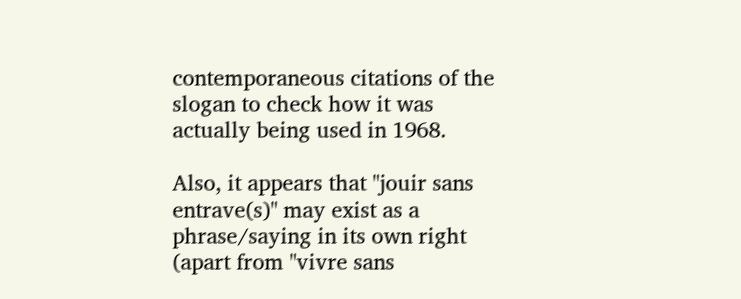contemporaneous citations of the slogan to check how it was actually being used in 1968.

Also, it appears that "jouir sans entrave(s)" may exist as a phrase/saying in its own right (apart from "vivre sans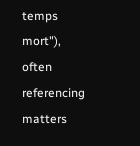temps mort"), often referencing matters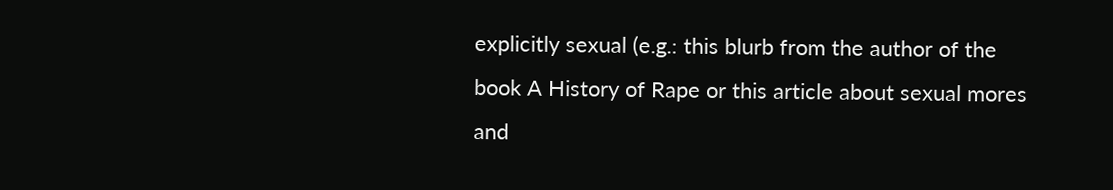explicitly sexual (e.g.: this blurb from the author of the book A History of Rape or this article about sexual mores and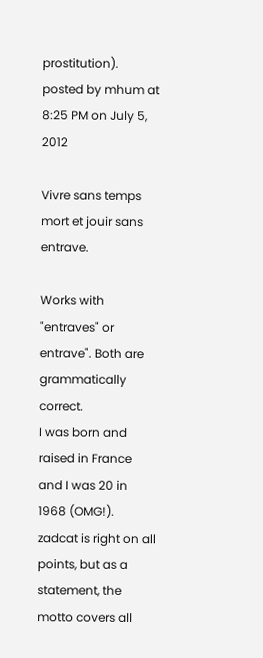prostitution).
posted by mhum at 8:25 PM on July 5, 2012

Vivre sans temps mort et jouir sans entrave.

Works with "entraves" or entrave". Both are grammatically correct.
I was born and raised in France and I was 20 in 1968 (OMG!). zadcat is right on all points, but as a statement, the motto covers all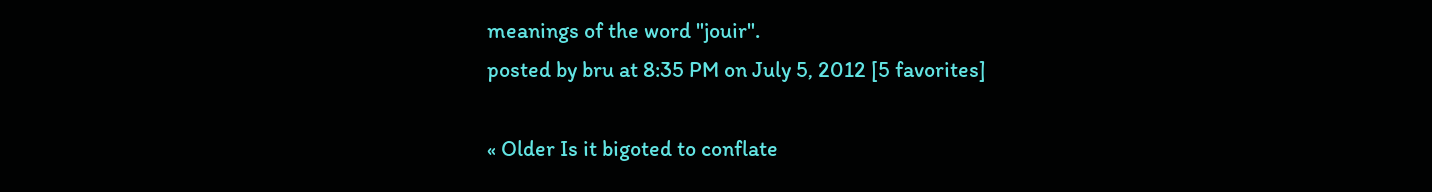meanings of the word "jouir".
posted by bru at 8:35 PM on July 5, 2012 [5 favorites]

« Older Is it bigoted to conflate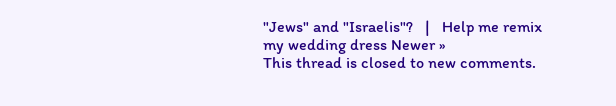"Jews" and "Israelis"?   |   Help me remix my wedding dress Newer »
This thread is closed to new comments.